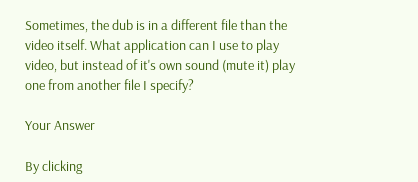Sometimes, the dub is in a different file than the video itself. What application can I use to play video, but instead of it's own sound (mute it) play one from another file I specify?

Your Answer

By clicking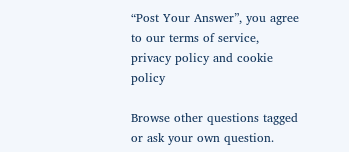“Post Your Answer”, you agree to our terms of service, privacy policy and cookie policy

Browse other questions tagged or ask your own question.